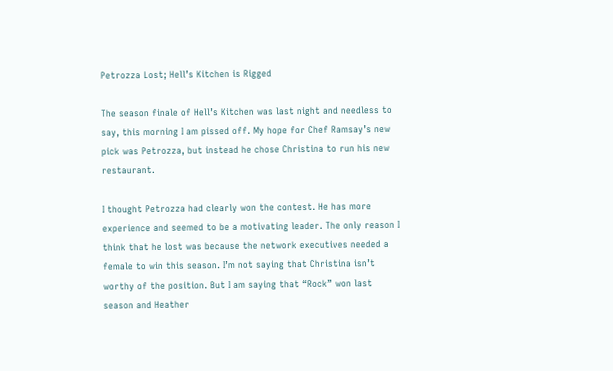Petrozza Lost; Hell’s Kitchen is Rigged

The season finale of Hell’s Kitchen was last night and needless to say, this morning I am pissed off. My hope for Chef Ramsay’s new pick was Petrozza, but instead he chose Christina to run his new restaurant.

I thought Petrozza had clearly won the contest. He has more experience and seemed to be a motivating leader. The only reason I think that he lost was because the network executives needed a female to win this season. I’m not saying that Christina isn’t worthy of the position. But I am saying that “Rock” won last season and Heather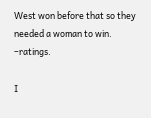West won before that so they needed a woman to win. –ratings.

I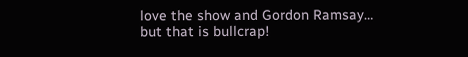love the show and Gordon Ramsay… but that is bullcrap!